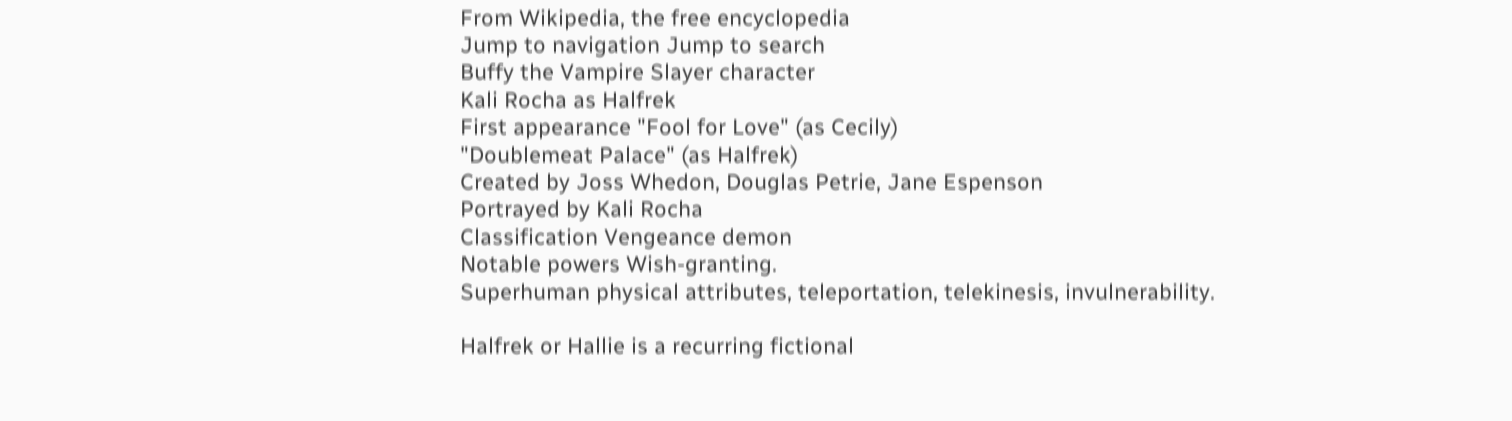From Wikipedia, the free encyclopedia
Jump to navigation Jump to search
Buffy the Vampire Slayer character
Kali Rocha as Halfrek
First appearance "Fool for Love" (as Cecily)
"Doublemeat Palace" (as Halfrek)
Created by Joss Whedon, Douglas Petrie, Jane Espenson
Portrayed by Kali Rocha
Classification Vengeance demon
Notable powers Wish-granting.
Superhuman physical attributes, teleportation, telekinesis, invulnerability.

Halfrek or Hallie is a recurring fictional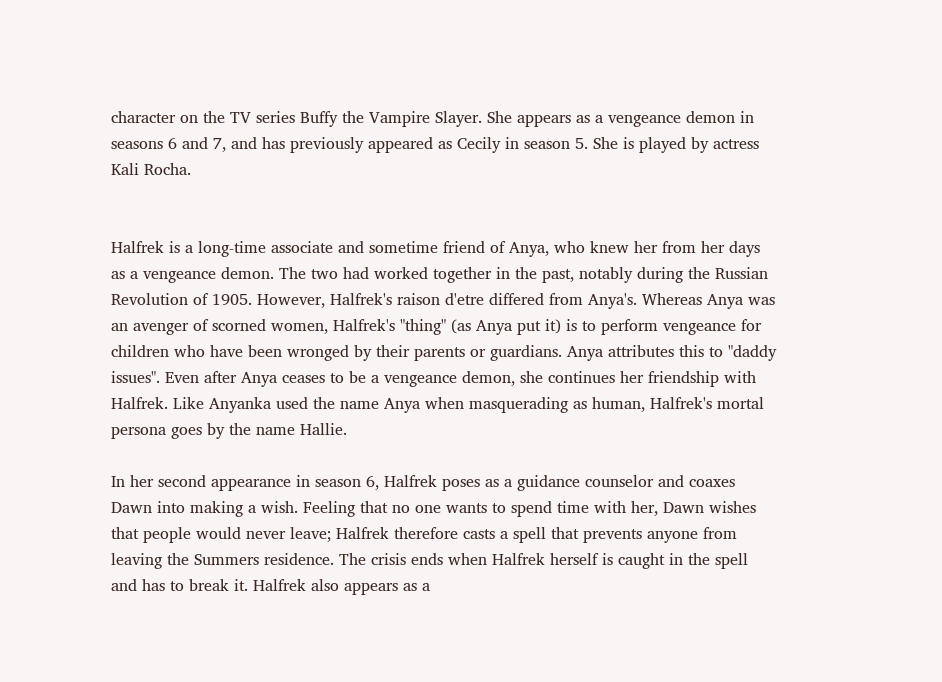character on the TV series Buffy the Vampire Slayer. She appears as a vengeance demon in seasons 6 and 7, and has previously appeared as Cecily in season 5. She is played by actress Kali Rocha.


Halfrek is a long-time associate and sometime friend of Anya, who knew her from her days as a vengeance demon. The two had worked together in the past, notably during the Russian Revolution of 1905. However, Halfrek's raison d'etre differed from Anya's. Whereas Anya was an avenger of scorned women, Halfrek's "thing" (as Anya put it) is to perform vengeance for children who have been wronged by their parents or guardians. Anya attributes this to "daddy issues". Even after Anya ceases to be a vengeance demon, she continues her friendship with Halfrek. Like Anyanka used the name Anya when masquerading as human, Halfrek's mortal persona goes by the name Hallie.

In her second appearance in season 6, Halfrek poses as a guidance counselor and coaxes Dawn into making a wish. Feeling that no one wants to spend time with her, Dawn wishes that people would never leave; Halfrek therefore casts a spell that prevents anyone from leaving the Summers residence. The crisis ends when Halfrek herself is caught in the spell and has to break it. Halfrek also appears as a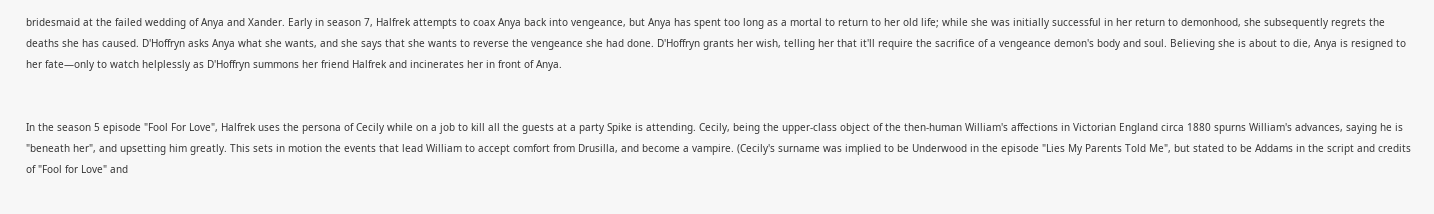bridesmaid at the failed wedding of Anya and Xander. Early in season 7, Halfrek attempts to coax Anya back into vengeance, but Anya has spent too long as a mortal to return to her old life; while she was initially successful in her return to demonhood, she subsequently regrets the deaths she has caused. D'Hoffryn asks Anya what she wants, and she says that she wants to reverse the vengeance she had done. D'Hoffryn grants her wish, telling her that it'll require the sacrifice of a vengeance demon's body and soul. Believing she is about to die, Anya is resigned to her fate—only to watch helplessly as D'Hoffryn summons her friend Halfrek and incinerates her in front of Anya.


In the season 5 episode "Fool For Love", Halfrek uses the persona of Cecily while on a job to kill all the guests at a party Spike is attending. Cecily, being the upper-class object of the then-human William's affections in Victorian England circa 1880 spurns William's advances, saying he is "beneath her", and upsetting him greatly. This sets in motion the events that lead William to accept comfort from Drusilla, and become a vampire. (Cecily's surname was implied to be Underwood in the episode "Lies My Parents Told Me", but stated to be Addams in the script and credits of "Fool for Love" and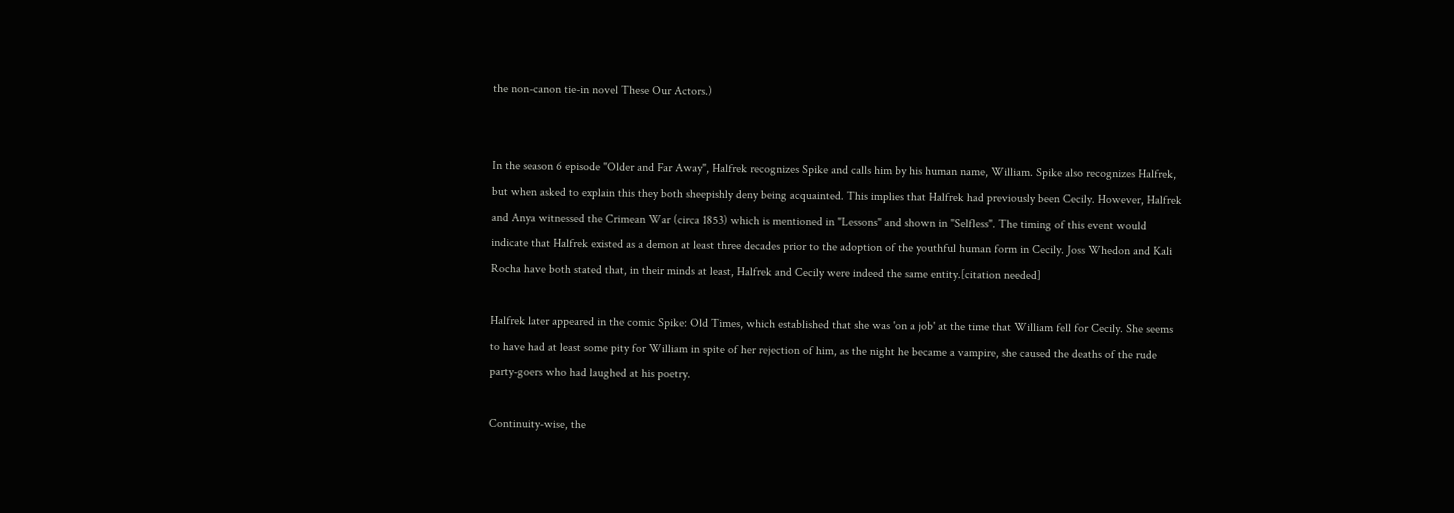the non-canon tie-in novel These Our Actors.)


In the season 6 episode "Older and Far Away", Halfrek recognizes Spike and calls him by his human name, William. Spike also recognizes Halfrek, but when asked to explain this they both sheepishly deny being acquainted. This implies that Halfrek had previously been Cecily. However, Halfrek and Anya witnessed the Crimean War (circa 1853) which is mentioned in "Lessons" and shown in "Selfless". The timing of this event would indicate that Halfrek existed as a demon at least three decades prior to the adoption of the youthful human form in Cecily. Joss Whedon and Kali Rocha have both stated that, in their minds at least, Halfrek and Cecily were indeed the same entity.[citation needed]

Halfrek later appeared in the comic Spike: Old Times, which established that she was 'on a job' at the time that William fell for Cecily. She seems to have had at least some pity for William in spite of her rejection of him, as the night he became a vampire, she caused the deaths of the rude party-goers who had laughed at his poetry.

Continuity-wise, the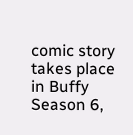comic story takes place in Buffy Season 6,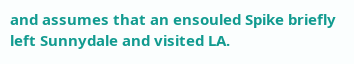and assumes that an ensouled Spike briefly left Sunnydale and visited LA.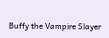Buffy the Vampire Slayer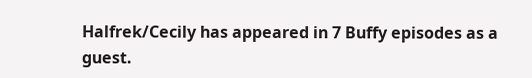Halfrek/Cecily has appeared in 7 Buffy episodes as a guest.